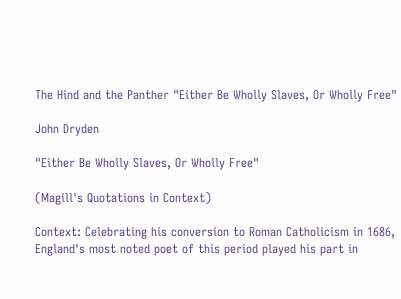The Hind and the Panther "Either Be Wholly Slaves, Or Wholly Free"

John Dryden

"Either Be Wholly Slaves, Or Wholly Free"

(Magill's Quotations in Context)

Context: Celebrating his conversion to Roman Catholicism in 1686, England's most noted poet of this period played his part in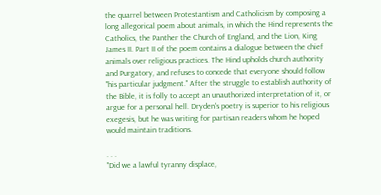the quarrel between Protestantism and Catholicism by composing a long allegorical poem about animals, in which the Hind represents the Catholics, the Panther the Church of England, and the Lion, King James II. Part II of the poem contains a dialogue between the chief animals over religious practices. The Hind upholds church authority and Purgatory, and refuses to concede that everyone should follow "his particular judgment." After the struggle to establish authority of the Bible, it is folly to accept an unauthorized interpretation of it, or argue for a personal hell. Dryden's poetry is superior to his religious exegesis, but he was writing for partisan readers whom he hoped would maintain traditions.

. . .
"Did we a lawful tyranny displace,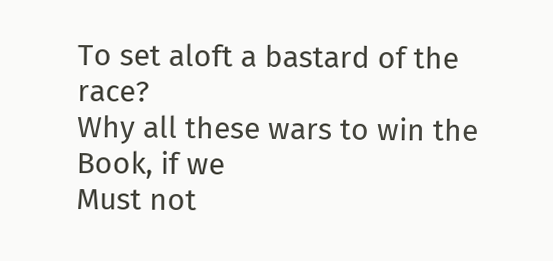To set aloft a bastard of the race?
Why all these wars to win the Book, if we
Must not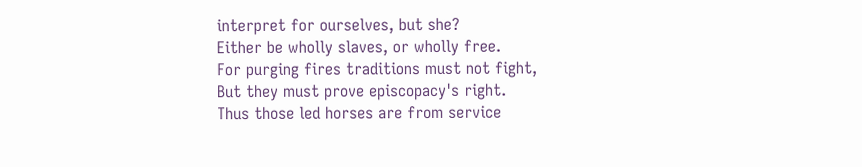interpret for ourselves, but she?
Either be wholly slaves, or wholly free.
For purging fires traditions must not fight,
But they must prove episcopacy's right.
Thus those led horses are from service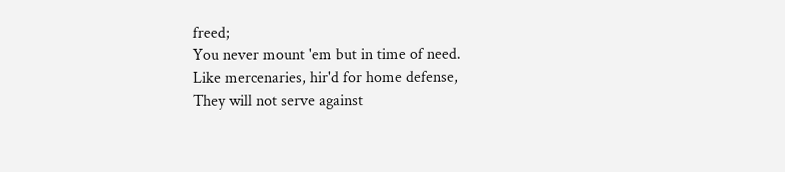freed;
You never mount 'em but in time of need.
Like mercenaries, hir'd for home defense,
They will not serve against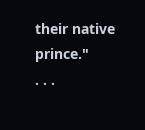their native prince."
. . .